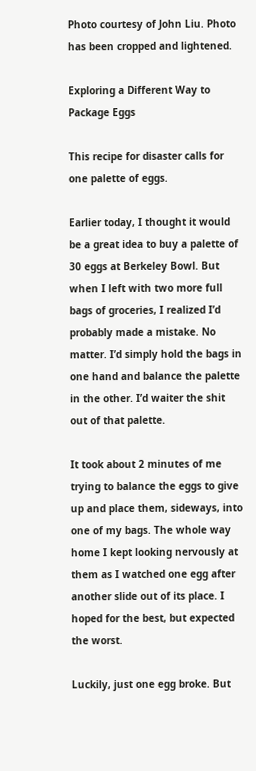Photo courtesy of John Liu. Photo has been cropped and lightened.

Exploring a Different Way to Package Eggs

This recipe for disaster calls for one palette of eggs.

Earlier today, I thought it would be a great idea to buy a palette of 30 eggs at Berkeley Bowl. But when I left with two more full bags of groceries, I realized I’d probably made a mistake. No matter. I’d simply hold the bags in one hand and balance the palette in the other. I’d waiter the shit out of that palette.

It took about 2 minutes of me trying to balance the eggs to give up and place them, sideways, into one of my bags. The whole way home I kept looking nervously at them as I watched one egg after another slide out of its place. I hoped for the best, but expected the worst.

Luckily, just one egg broke. But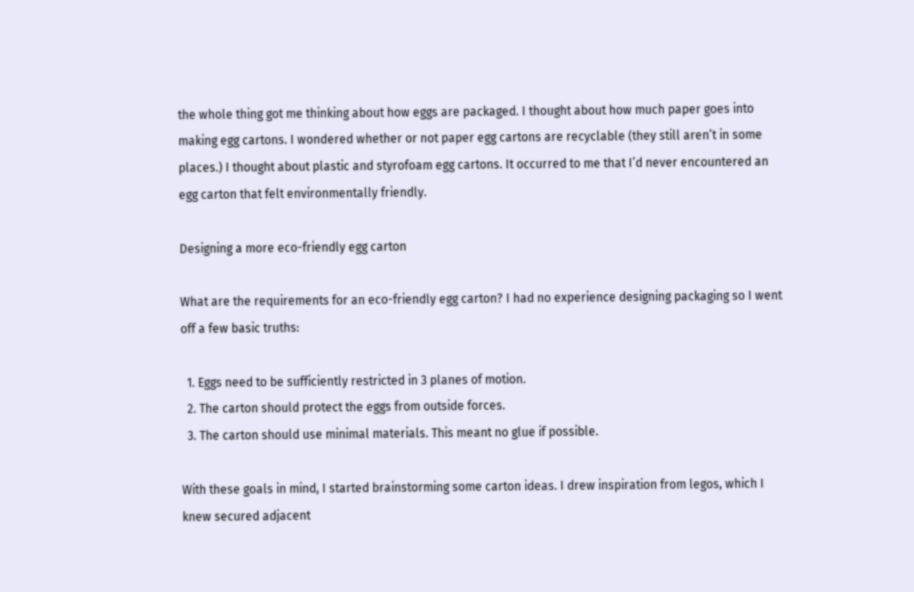the whole thing got me thinking about how eggs are packaged. I thought about how much paper goes into making egg cartons. I wondered whether or not paper egg cartons are recyclable (they still aren’t in some places.) I thought about plastic and styrofoam egg cartons. It occurred to me that I’d never encountered an egg carton that felt environmentally friendly.

Designing a more eco-friendly egg carton

What are the requirements for an eco-friendly egg carton? I had no experience designing packaging so I went off a few basic truths:

  1. Eggs need to be sufficiently restricted in 3 planes of motion.
  2. The carton should protect the eggs from outside forces.
  3. The carton should use minimal materials. This meant no glue if possible.

With these goals in mind, I started brainstorming some carton ideas. I drew inspiration from legos, which I knew secured adjacent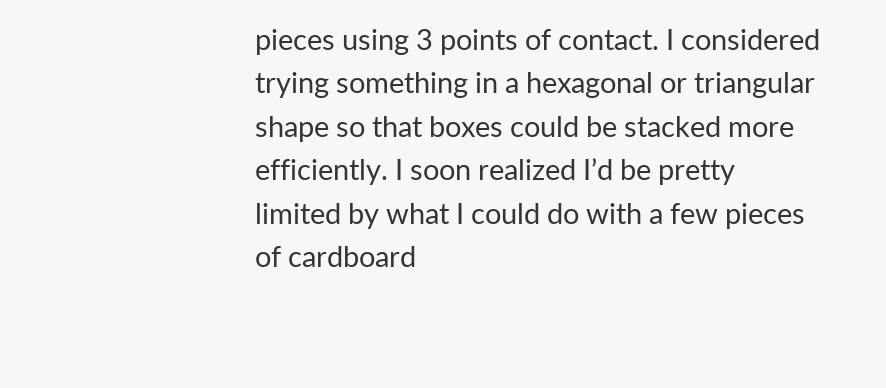pieces using 3 points of contact. I considered trying something in a hexagonal or triangular shape so that boxes could be stacked more efficiently. I soon realized I’d be pretty limited by what I could do with a few pieces of cardboard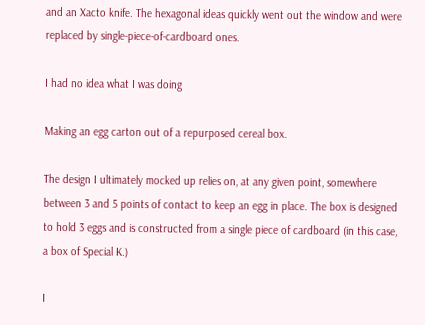and an Xacto knife. The hexagonal ideas quickly went out the window and were replaced by single-piece-of-cardboard ones.

I had no idea what I was doing

Making an egg carton out of a repurposed cereal box.

The design I ultimately mocked up relies on, at any given point, somewhere between 3 and 5 points of contact to keep an egg in place. The box is designed to hold 3 eggs and is constructed from a single piece of cardboard (in this case, a box of Special K.)

I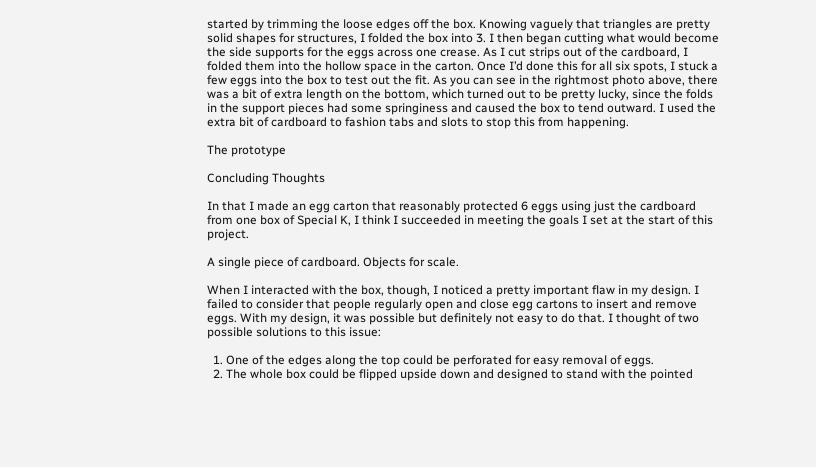started by trimming the loose edges off the box. Knowing vaguely that triangles are pretty solid shapes for structures, I folded the box into 3. I then began cutting what would become the side supports for the eggs across one crease. As I cut strips out of the cardboard, I folded them into the hollow space in the carton. Once I’d done this for all six spots, I stuck a few eggs into the box to test out the fit. As you can see in the rightmost photo above, there was a bit of extra length on the bottom, which turned out to be pretty lucky, since the folds in the support pieces had some springiness and caused the box to tend outward. I used the extra bit of cardboard to fashion tabs and slots to stop this from happening.

The prototype

Concluding Thoughts

In that I made an egg carton that reasonably protected 6 eggs using just the cardboard from one box of Special K, I think I succeeded in meeting the goals I set at the start of this project.

A single piece of cardboard. Objects for scale.

When I interacted with the box, though, I noticed a pretty important flaw in my design. I failed to consider that people regularly open and close egg cartons to insert and remove eggs. With my design, it was possible but definitely not easy to do that. I thought of two possible solutions to this issue:

  1. One of the edges along the top could be perforated for easy removal of eggs.
  2. The whole box could be flipped upside down and designed to stand with the pointed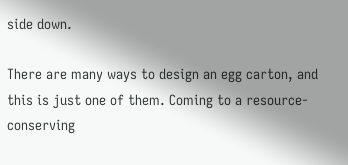side down.

There are many ways to design an egg carton, and this is just one of them. Coming to a resource-conserving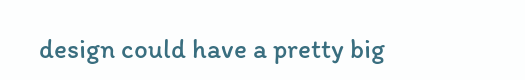design could have a pretty big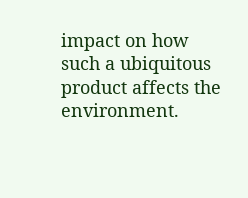impact on how such a ubiquitous product affects the environment.